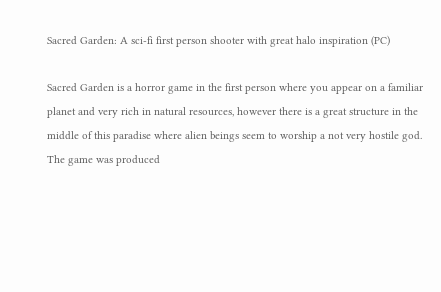Sacred Garden: A sci-fi first person shooter with great halo inspiration (PC)

Sacred Garden is a horror game in the first person where you appear on a familiar planet and very rich in natural resources, however there is a great structure in the middle of this paradise where alien beings seem to worship a not very hostile god. The game was produced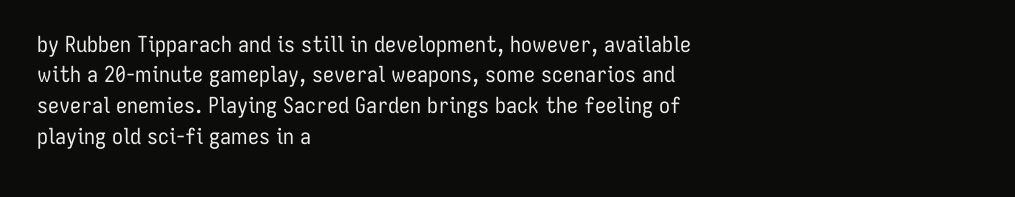by Rubben Tipparach and is still in development, however, available with a 20-minute gameplay, several weapons, some scenarios and several enemies. Playing Sacred Garden brings back the feeling of playing old sci-fi games in a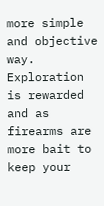more simple and objective way. Exploration is rewarded and as firearms are more bait to keep your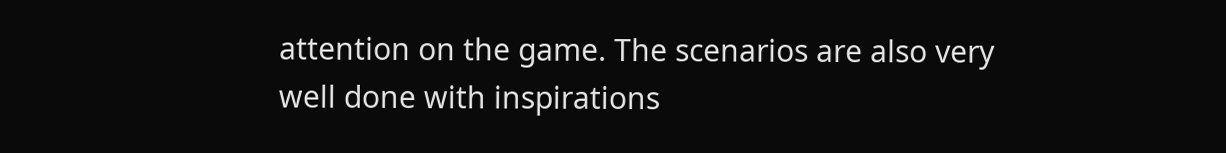attention on the game. The scenarios are also very well done with inspirations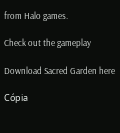from Halo games.

Check out the gameplay

Download Sacred Garden here

Cópia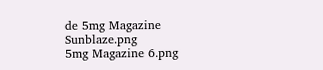de 5mg Magazine Sunblaze.png
5mg Magazine 6.png